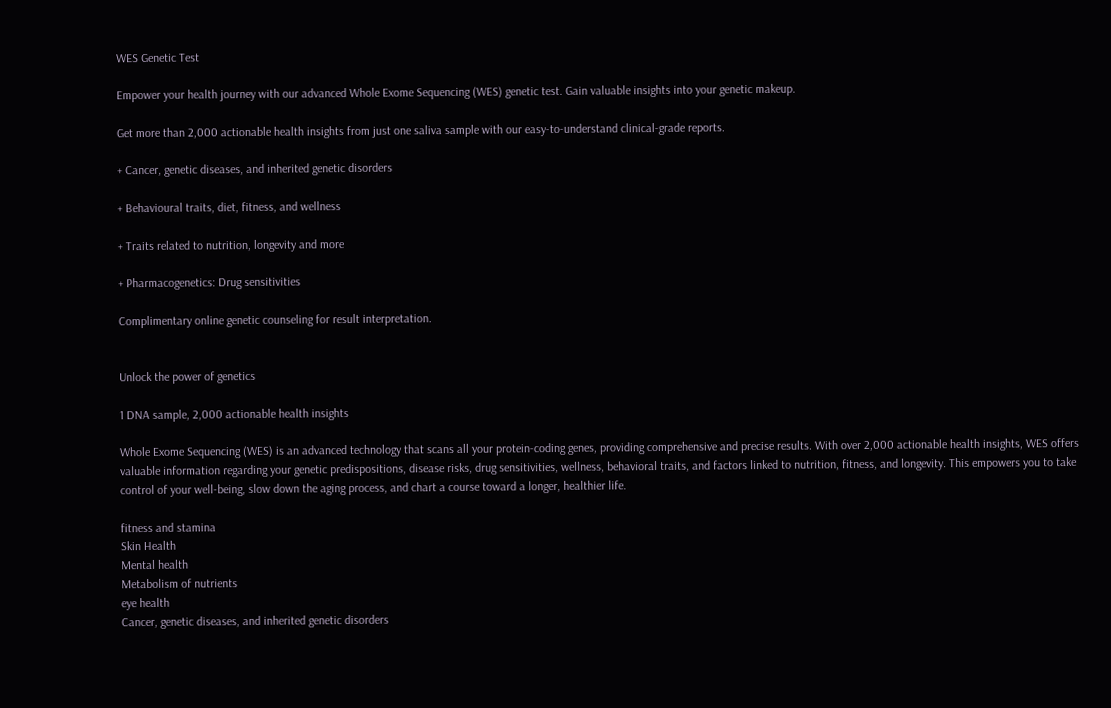WES Genetic Test

Empower your health journey with our advanced Whole Exome Sequencing (WES) genetic test. Gain valuable insights into your genetic makeup.

Get more than 2,000 actionable health insights from just one saliva sample with our easy-to-understand clinical-grade reports.

+ Cancer, genetic diseases, and inherited genetic disorders

+ Behavioural traits, diet, fitness, and wellness

+ Traits related to nutrition, longevity and more

+ Pharmacogenetics: Drug sensitivities

Complimentary online genetic counseling for result interpretation.


Unlock the power of genetics

1 DNA sample, 2,000 actionable health insights

Whole Exome Sequencing (WES) is an advanced technology that scans all your protein-coding genes, providing comprehensive and precise results. With over 2,000 actionable health insights, WES offers valuable information regarding your genetic predispositions, disease risks, drug sensitivities, wellness, behavioral traits, and factors linked to nutrition, fitness, and longevity. This empowers you to take control of your well-being, slow down the aging process, and chart a course toward a longer, healthier life.

fitness and stamina
Skin Health
Mental health
Metabolism of nutrients
eye health
Cancer, genetic diseases, and inherited genetic disorders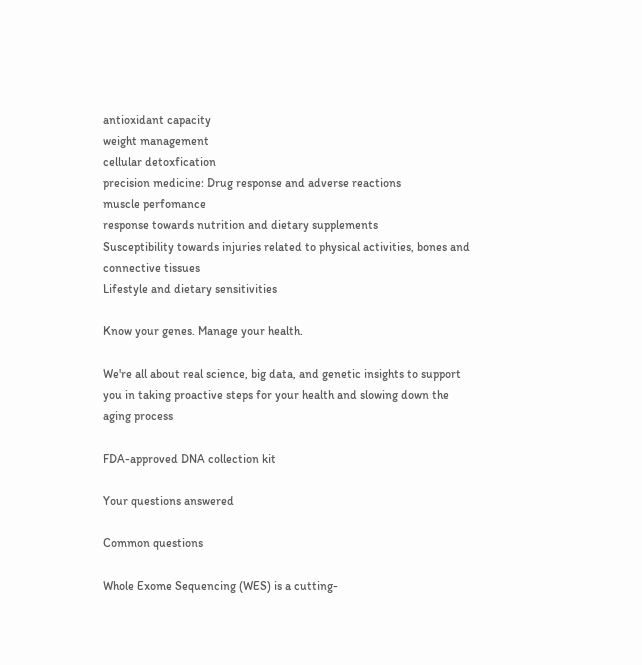antioxidant capacity
weight management
cellular detoxfication
precision medicine: Drug response and adverse reactions
muscle perfomance
response towards nutrition and dietary supplements
Susceptibility towards injuries related to physical activities, bones and connective tissues
Lifestyle and dietary sensitivities

Know your genes. Manage your health.

We're all about real science, big data, and genetic insights to support you in taking proactive steps for your health and slowing down the aging process

FDA-approved DNA collection kit

Your questions answered

Common questions

Whole Exome Sequencing (WES) is a cutting-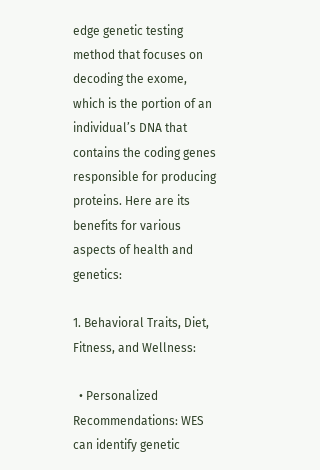edge genetic testing method that focuses on decoding the exome, which is the portion of an individual’s DNA that contains the coding genes responsible for producing proteins. Here are its benefits for various aspects of health and genetics:

1. Behavioral Traits, Diet, Fitness, and Wellness:

  • Personalized Recommendations: WES can identify genetic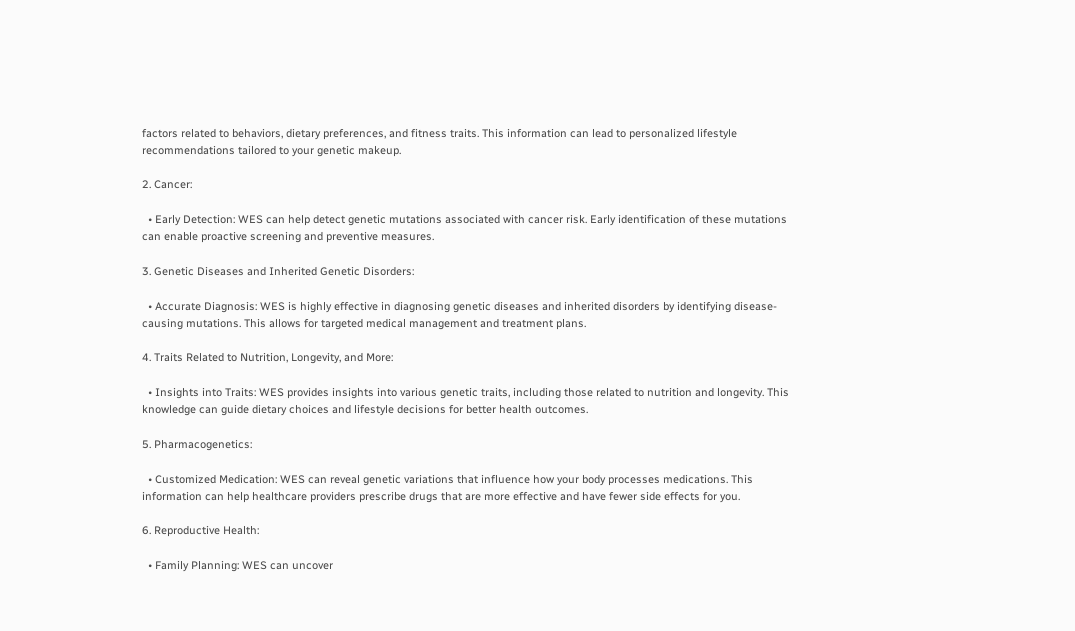factors related to behaviors, dietary preferences, and fitness traits. This information can lead to personalized lifestyle recommendations tailored to your genetic makeup.

2. Cancer:

  • Early Detection: WES can help detect genetic mutations associated with cancer risk. Early identification of these mutations can enable proactive screening and preventive measures.

3. Genetic Diseases and Inherited Genetic Disorders:

  • Accurate Diagnosis: WES is highly effective in diagnosing genetic diseases and inherited disorders by identifying disease-causing mutations. This allows for targeted medical management and treatment plans.

4. Traits Related to Nutrition, Longevity, and More:

  • Insights into Traits: WES provides insights into various genetic traits, including those related to nutrition and longevity. This knowledge can guide dietary choices and lifestyle decisions for better health outcomes.

5. Pharmacogenetics:

  • Customized Medication: WES can reveal genetic variations that influence how your body processes medications. This information can help healthcare providers prescribe drugs that are more effective and have fewer side effects for you.

6. Reproductive Health:

  • Family Planning: WES can uncover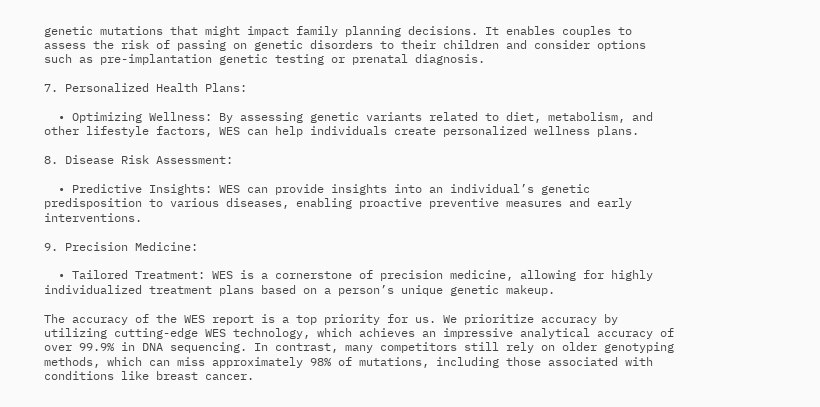genetic mutations that might impact family planning decisions. It enables couples to assess the risk of passing on genetic disorders to their children and consider options such as pre-implantation genetic testing or prenatal diagnosis.

7. Personalized Health Plans:

  • Optimizing Wellness: By assessing genetic variants related to diet, metabolism, and other lifestyle factors, WES can help individuals create personalized wellness plans.

8. Disease Risk Assessment:

  • Predictive Insights: WES can provide insights into an individual’s genetic predisposition to various diseases, enabling proactive preventive measures and early interventions.

9. Precision Medicine:

  • Tailored Treatment: WES is a cornerstone of precision medicine, allowing for highly individualized treatment plans based on a person’s unique genetic makeup.

The accuracy of the WES report is a top priority for us. We prioritize accuracy by utilizing cutting-edge WES technology, which achieves an impressive analytical accuracy of over 99.9% in DNA sequencing. In contrast, many competitors still rely on older genotyping methods, which can miss approximately 98% of mutations, including those associated with conditions like breast cancer.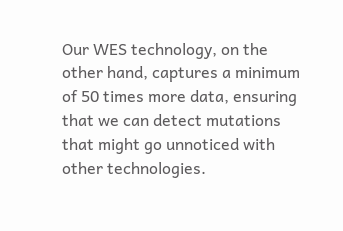Our WES technology, on the other hand, captures a minimum of 50 times more data, ensuring that we can detect mutations that might go unnoticed with other technologies.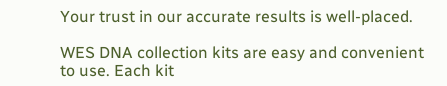Your trust in our accurate results is well-placed.

WES DNA collection kits are easy and convenient to use. Each kit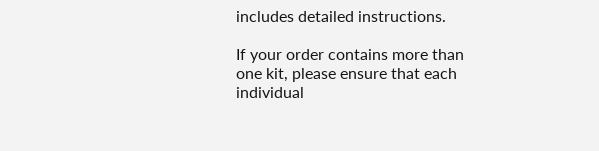includes detailed instructions.

If your order contains more than one kit, please ensure that each individual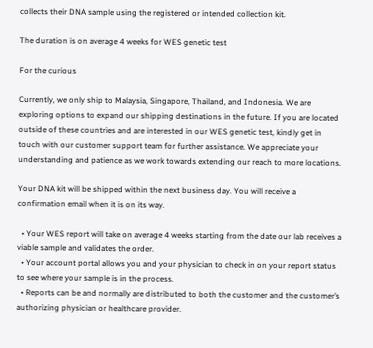collects their DNA sample using the registered or intended collection kit.

The duration is on average 4 weeks for WES genetic test

For the curious

Currently, we only ship to Malaysia, Singapore, Thailand, and Indonesia. We are exploring options to expand our shipping destinations in the future. If you are located outside of these countries and are interested in our WES genetic test, kindly get in touch with our customer support team for further assistance. We appreciate your understanding and patience as we work towards extending our reach to more locations.

Your DNA kit will be shipped within the next business day. You will receive a confirmation email when it is on its way.

  • Your WES report will take on average 4 weeks starting from the date our lab receives a viable sample and validates the order.
  • Your account portal allows you and your physician to check in on your report status to see where your sample is in the process.
  • Reports can be and normally are distributed to both the customer and the customer’s authorizing physician or healthcare provider.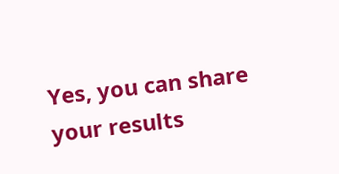Yes, you can share your results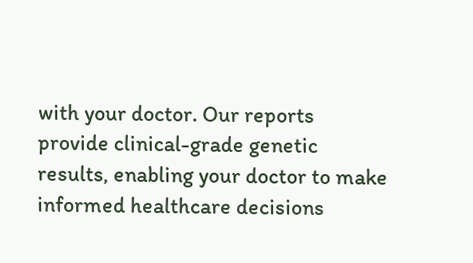with your doctor. Our reports provide clinical-grade genetic results, enabling your doctor to make informed healthcare decisions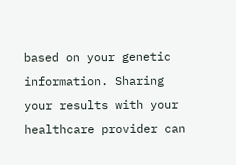based on your genetic information. Sharing your results with your healthcare provider can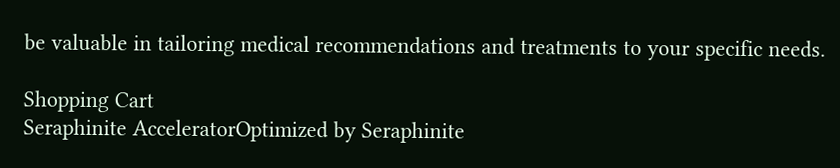be valuable in tailoring medical recommendations and treatments to your specific needs.

Shopping Cart
Seraphinite AcceleratorOptimized by Seraphinite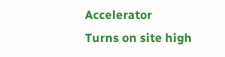Accelerator
Turns on site high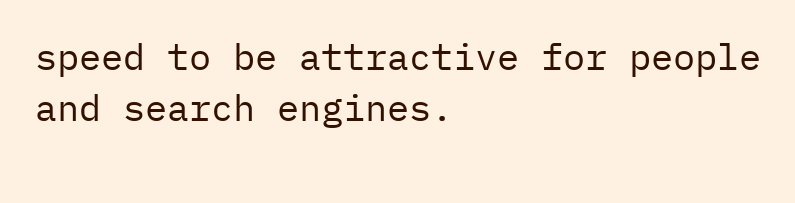speed to be attractive for people and search engines.